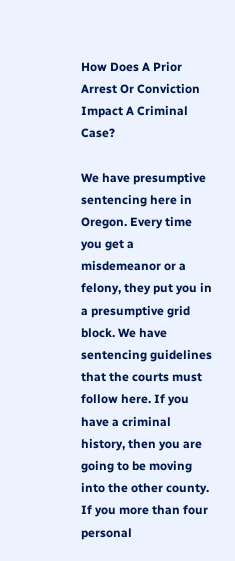How Does A Prior Arrest Or Conviction Impact A Criminal Case?

We have presumptive sentencing here in Oregon. Every time you get a misdemeanor or a felony, they put you in a presumptive grid block. We have sentencing guidelines that the courts must follow here. If you have a criminal history, then you are going to be moving into the other county. If you more than four personal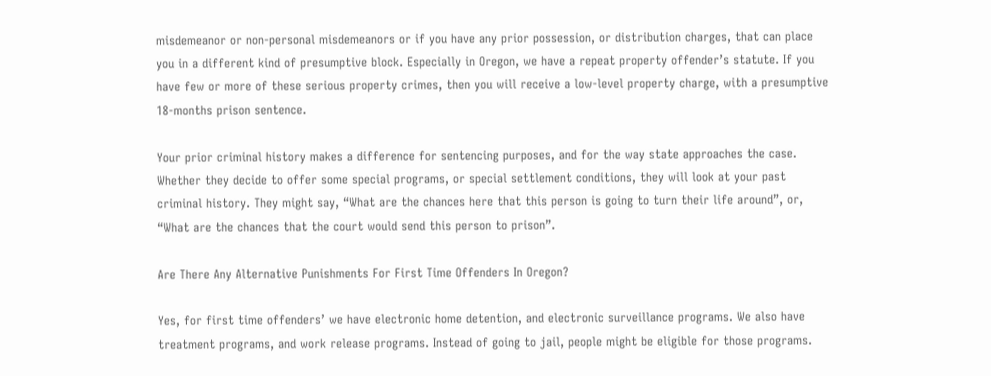misdemeanor or non-personal misdemeanors or if you have any prior possession, or distribution charges, that can place you in a different kind of presumptive block. Especially in Oregon, we have a repeat property offender’s statute. If you have few or more of these serious property crimes, then you will receive a low-level property charge, with a presumptive 18-months prison sentence.

Your prior criminal history makes a difference for sentencing purposes, and for the way state approaches the case. Whether they decide to offer some special programs, or special settlement conditions, they will look at your past criminal history. They might say, “What are the chances here that this person is going to turn their life around”, or, “What are the chances that the court would send this person to prison”.

Are There Any Alternative Punishments For First Time Offenders In Oregon?

Yes, for first time offenders’ we have electronic home detention, and electronic surveillance programs. We also have treatment programs, and work release programs. Instead of going to jail, people might be eligible for those programs.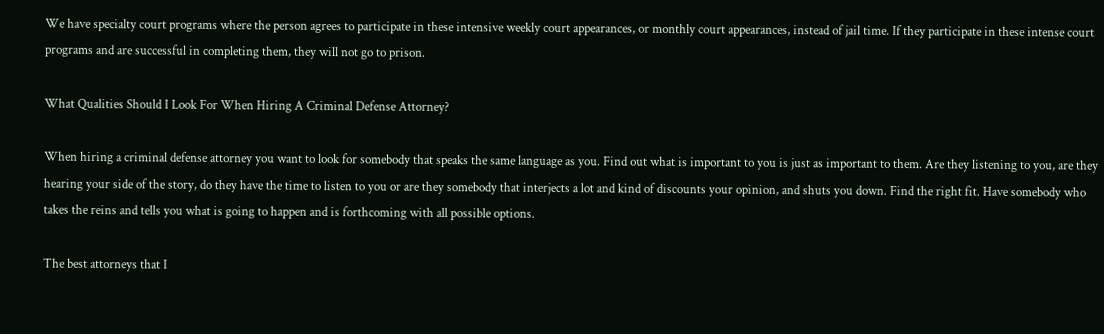We have specialty court programs where the person agrees to participate in these intensive weekly court appearances, or monthly court appearances, instead of jail time. If they participate in these intense court programs and are successful in completing them, they will not go to prison.

What Qualities Should I Look For When Hiring A Criminal Defense Attorney?

When hiring a criminal defense attorney you want to look for somebody that speaks the same language as you. Find out what is important to you is just as important to them. Are they listening to you, are they hearing your side of the story, do they have the time to listen to you or are they somebody that interjects a lot and kind of discounts your opinion, and shuts you down. Find the right fit. Have somebody who takes the reins and tells you what is going to happen and is forthcoming with all possible options.

The best attorneys that I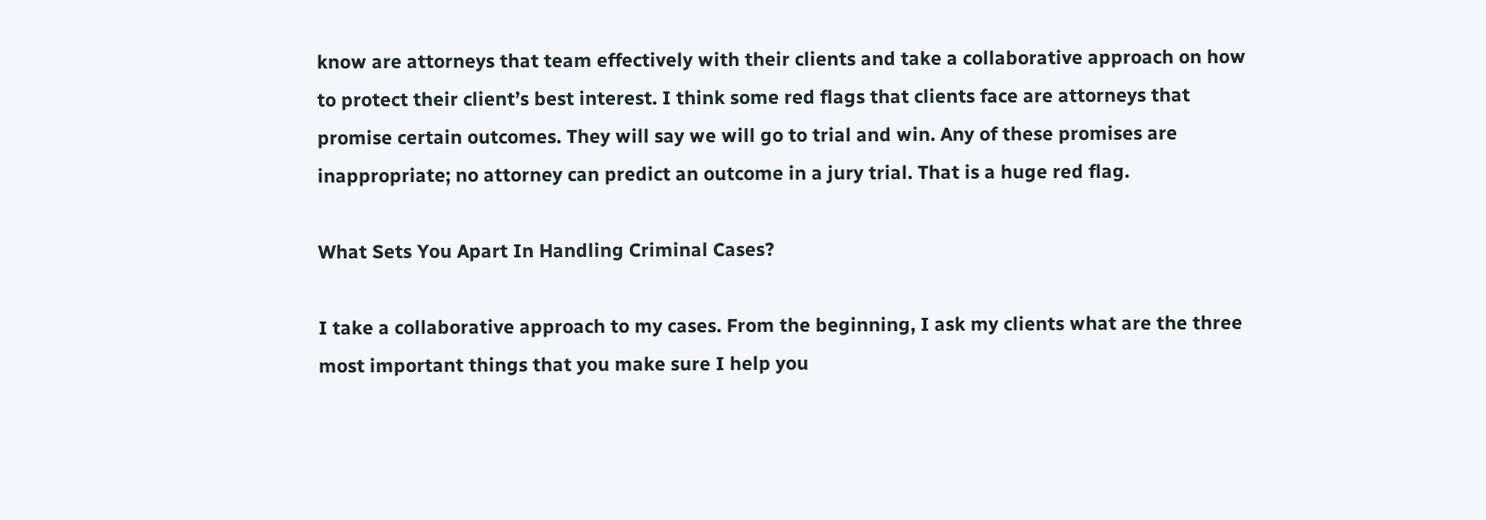know are attorneys that team effectively with their clients and take a collaborative approach on how to protect their client’s best interest. I think some red flags that clients face are attorneys that promise certain outcomes. They will say we will go to trial and win. Any of these promises are inappropriate; no attorney can predict an outcome in a jury trial. That is a huge red flag.

What Sets You Apart In Handling Criminal Cases?

I take a collaborative approach to my cases. From the beginning, I ask my clients what are the three most important things that you make sure I help you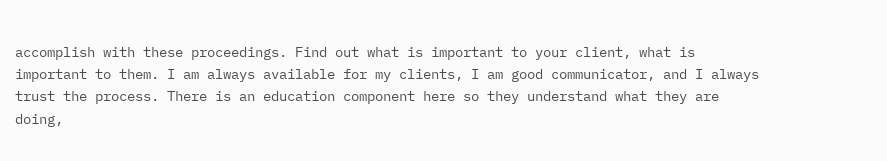accomplish with these proceedings. Find out what is important to your client, what is important to them. I am always available for my clients, I am good communicator, and I always trust the process. There is an education component here so they understand what they are doing,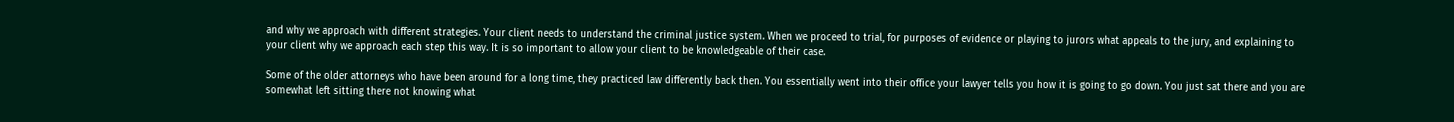and why we approach with different strategies. Your client needs to understand the criminal justice system. When we proceed to trial, for purposes of evidence or playing to jurors what appeals to the jury, and explaining to your client why we approach each step this way. It is so important to allow your client to be knowledgeable of their case.

Some of the older attorneys who have been around for a long time, they practiced law differently back then. You essentially went into their office your lawyer tells you how it is going to go down. You just sat there and you are somewhat left sitting there not knowing what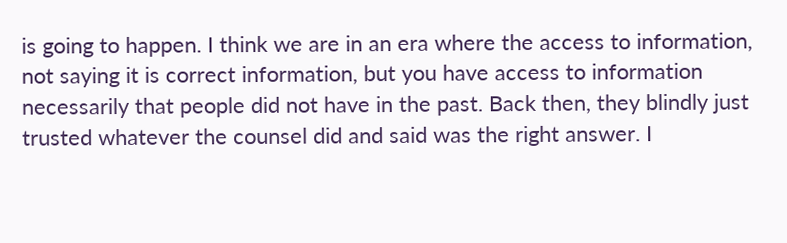is going to happen. I think we are in an era where the access to information, not saying it is correct information, but you have access to information necessarily that people did not have in the past. Back then, they blindly just trusted whatever the counsel did and said was the right answer. I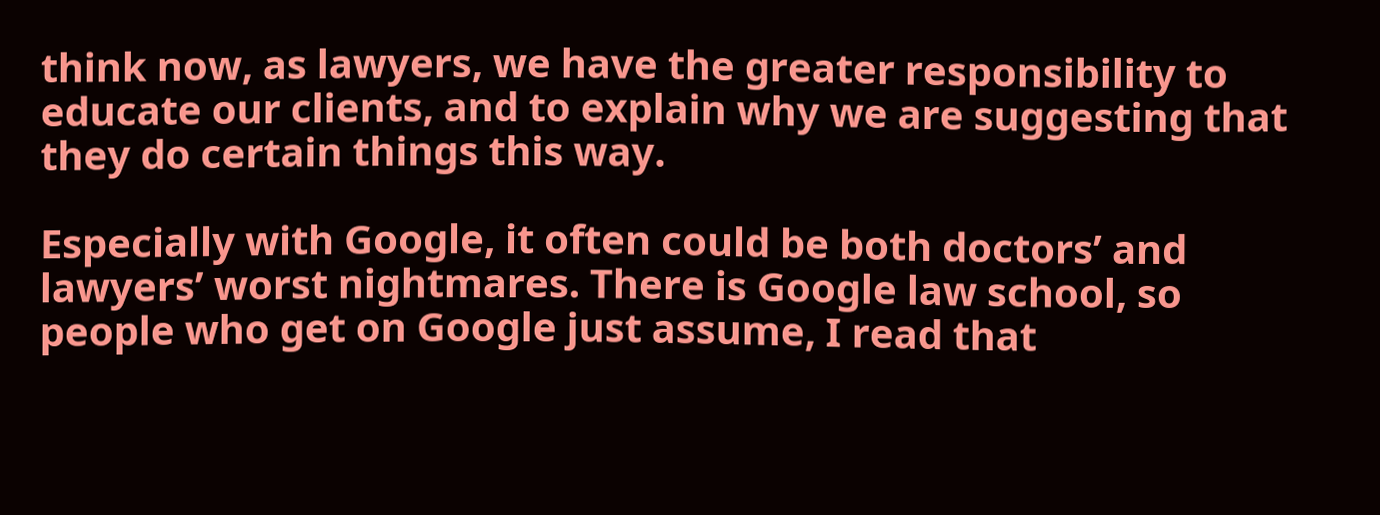think now, as lawyers, we have the greater responsibility to educate our clients, and to explain why we are suggesting that they do certain things this way.

Especially with Google, it often could be both doctors’ and lawyers’ worst nightmares. There is Google law school, so people who get on Google just assume, I read that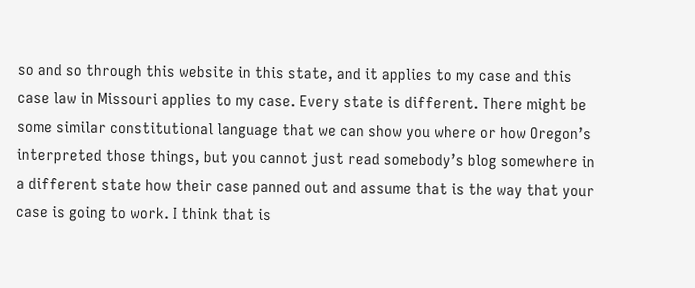so and so through this website in this state, and it applies to my case and this case law in Missouri applies to my case. Every state is different. There might be some similar constitutional language that we can show you where or how Oregon’s interpreted those things, but you cannot just read somebody’s blog somewhere in a different state how their case panned out and assume that is the way that your case is going to work. I think that is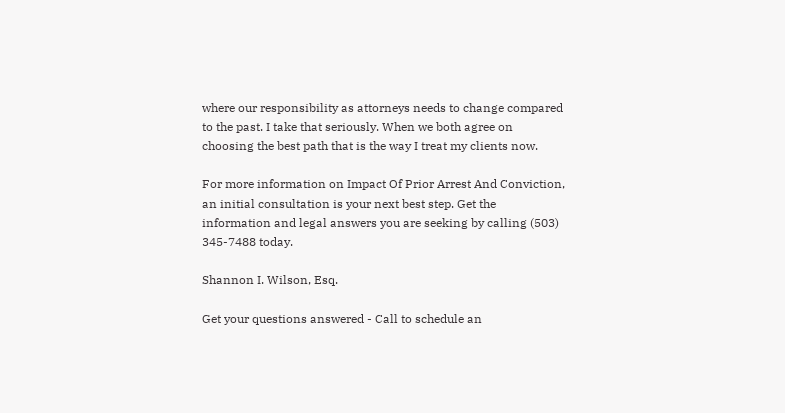where our responsibility as attorneys needs to change compared to the past. I take that seriously. When we both agree on choosing the best path that is the way I treat my clients now.

For more information on Impact Of Prior Arrest And Conviction, an initial consultation is your next best step. Get the information and legal answers you are seeking by calling (503) 345-7488 today.

Shannon I. Wilson, Esq.

Get your questions answered - Call to schedule an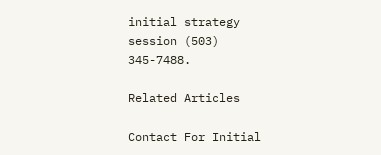initial strategy session (503) 345-7488.

Related Articles

Contact For Initial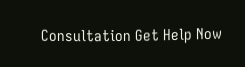Consultation Get Help Now